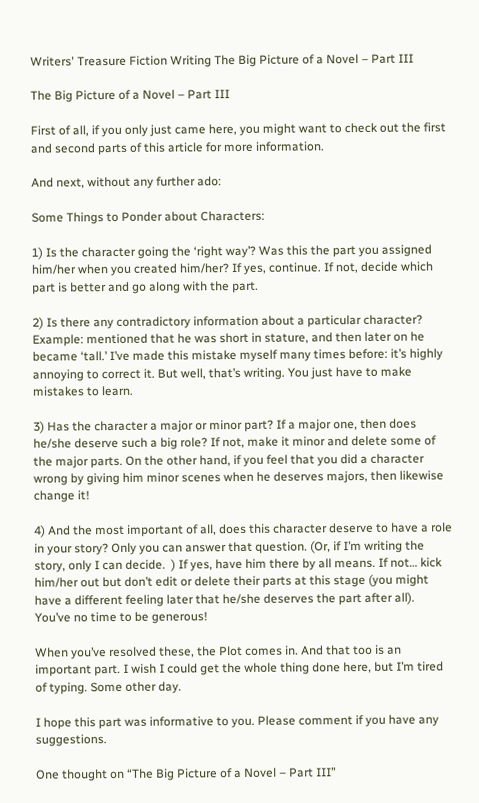Writers' Treasure Fiction Writing The Big Picture of a Novel – Part III

The Big Picture of a Novel – Part III

First of all, if you only just came here, you might want to check out the first and second parts of this article for more information.

And next, without any further ado:

Some Things to Ponder about Characters:

1) Is the character going the ‘right way’? Was this the part you assigned him/her when you created him/her? If yes, continue. If not, decide which part is better and go along with the part.

2) Is there any contradictory information about a particular character? Example: mentioned that he was short in stature, and then later on he became ‘tall.’ I’ve made this mistake myself many times before: it’s highly annoying to correct it. But well, that’s writing. You just have to make mistakes to learn.

3) Has the character a major or minor part? If a major one, then does he/she deserve such a big role? If not, make it minor and delete some of the major parts. On the other hand, if you feel that you did a character wrong by giving him minor scenes when he deserves majors, then likewise change it!

4) And the most important of all, does this character deserve to have a role in your story? Only you can answer that question. (Or, if I’m writing the story, only I can decide.  ) If yes, have him there by all means. If not… kick him/her out but don’t edit or delete their parts at this stage (you might have a different feeling later that he/she deserves the part after all). You’ve no time to be generous!

When you’ve resolved these, the Plot comes in. And that too is an important part. I wish I could get the whole thing done here, but I’m tired of typing. Some other day.

I hope this part was informative to you. Please comment if you have any suggestions.

One thought on “The Big Picture of a Novel – Part III”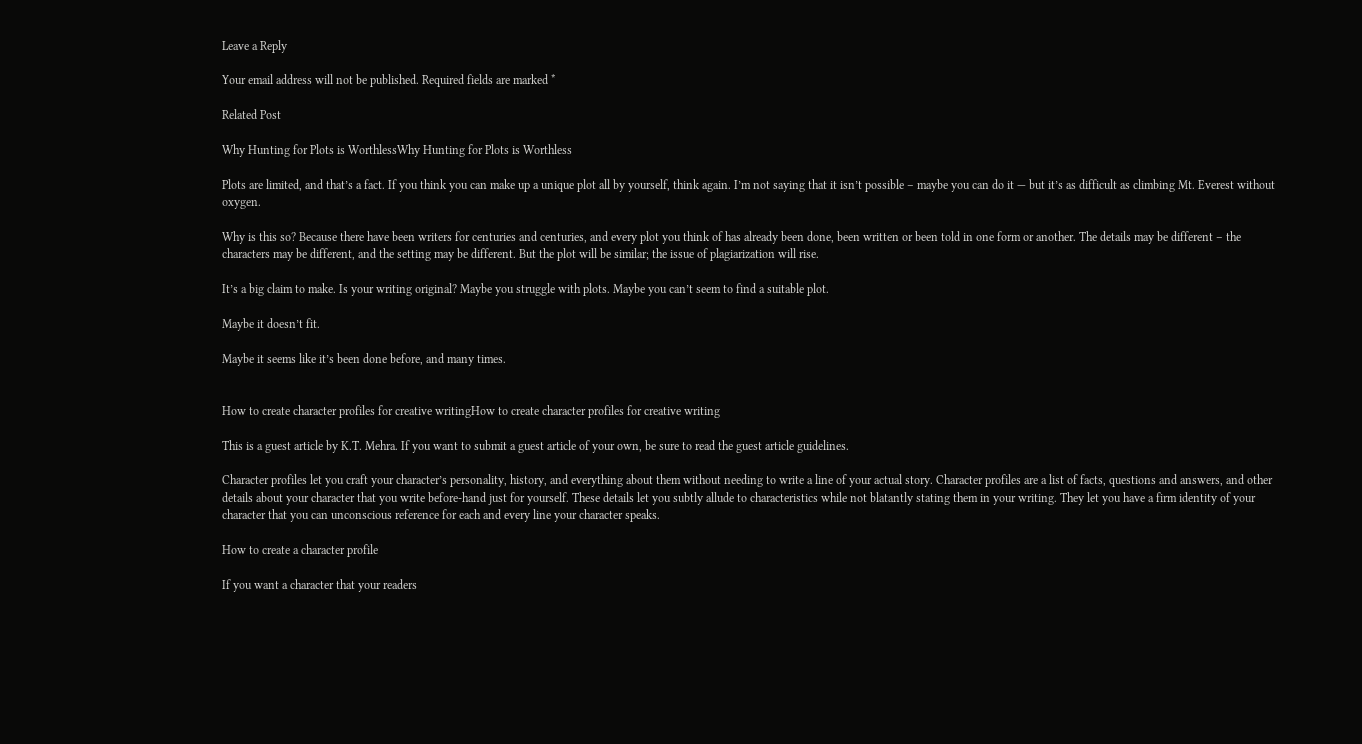Leave a Reply

Your email address will not be published. Required fields are marked *

Related Post

Why Hunting for Plots is WorthlessWhy Hunting for Plots is Worthless

Plots are limited, and that’s a fact. If you think you can make up a unique plot all by yourself, think again. I’m not saying that it isn’t possible – maybe you can do it — but it’s as difficult as climbing Mt. Everest without oxygen.

Why is this so? Because there have been writers for centuries and centuries, and every plot you think of has already been done, been written or been told in one form or another. The details may be different – the characters may be different, and the setting may be different. But the plot will be similar; the issue of plagiarization will rise.

It’s a big claim to make. Is your writing original? Maybe you struggle with plots. Maybe you can’t seem to find a suitable plot.

Maybe it doesn’t fit.

Maybe it seems like it’s been done before, and many times.


How to create character profiles for creative writingHow to create character profiles for creative writing

This is a guest article by K.T. Mehra. If you want to submit a guest article of your own, be sure to read the guest article guidelines.

Character profiles let you craft your character’s personality, history, and everything about them without needing to write a line of your actual story. Character profiles are a list of facts, questions and answers, and other details about your character that you write before-hand just for yourself. These details let you subtly allude to characteristics while not blatantly stating them in your writing. They let you have a firm identity of your character that you can unconscious reference for each and every line your character speaks.

How to create a character profile

If you want a character that your readers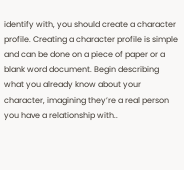identify with, you should create a character profile. Creating a character profile is simple and can be done on a piece of paper or a blank word document. Begin describing what you already know about your character, imagining they’re a real person you have a relationship with..